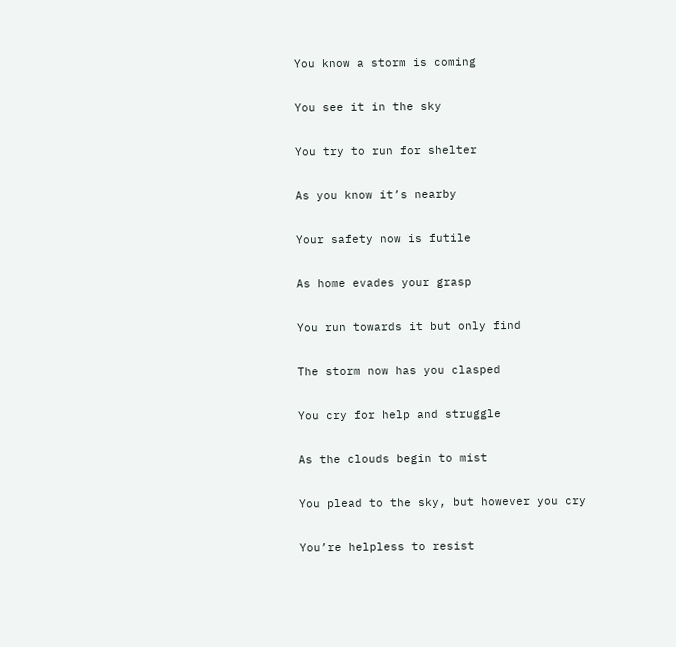You know a storm is coming

You see it in the sky

You try to run for shelter

As you know it’s nearby

Your safety now is futile

As home evades your grasp

You run towards it but only find

The storm now has you clasped

You cry for help and struggle

As the clouds begin to mist

You plead to the sky, but however you cry

You’re helpless to resist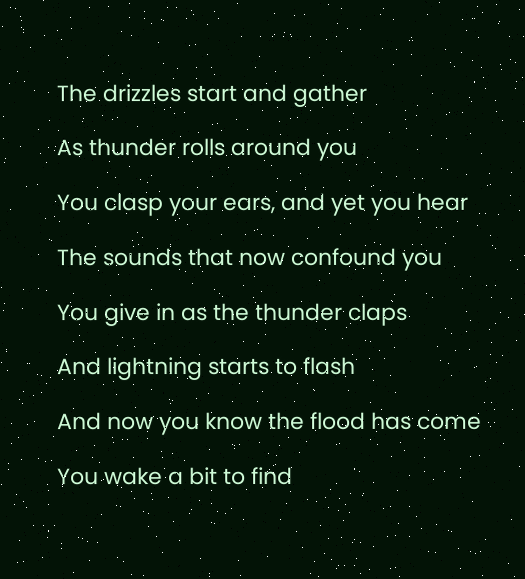The drizzles start and gather

As thunder rolls around you

You clasp your ears, and yet you hear

The sounds that now confound you

You give in as the thunder claps

And lightning starts to flash

And now you know the flood has come

You wake a bit to find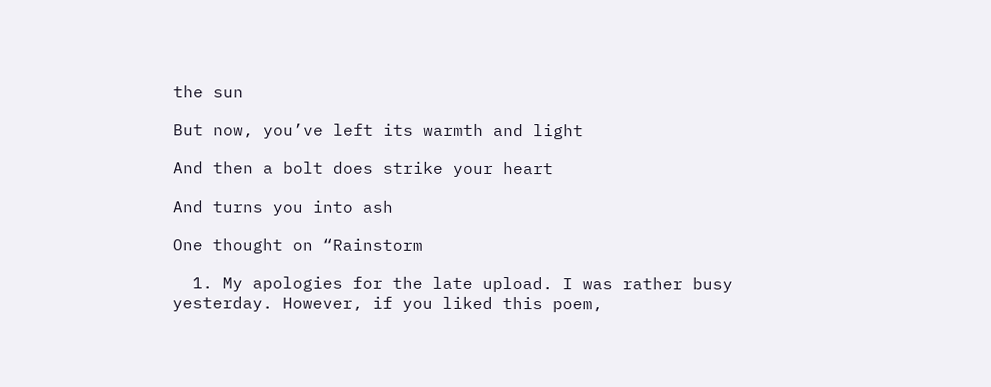the sun

But now, you’ve left its warmth and light

And then a bolt does strike your heart

And turns you into ash

One thought on “Rainstorm

  1. My apologies for the late upload. I was rather busy yesterday. However, if you liked this poem,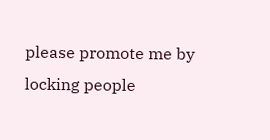please promote me by locking people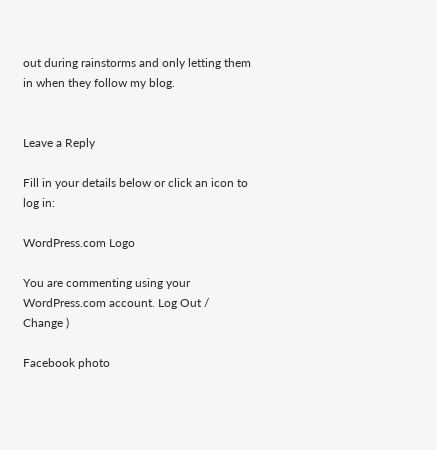out during rainstorms and only letting them in when they follow my blog.


Leave a Reply

Fill in your details below or click an icon to log in:

WordPress.com Logo

You are commenting using your WordPress.com account. Log Out /  Change )

Facebook photo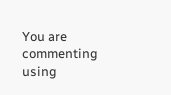You are commenting using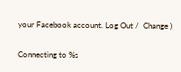your Facebook account. Log Out /  Change )

Connecting to %s